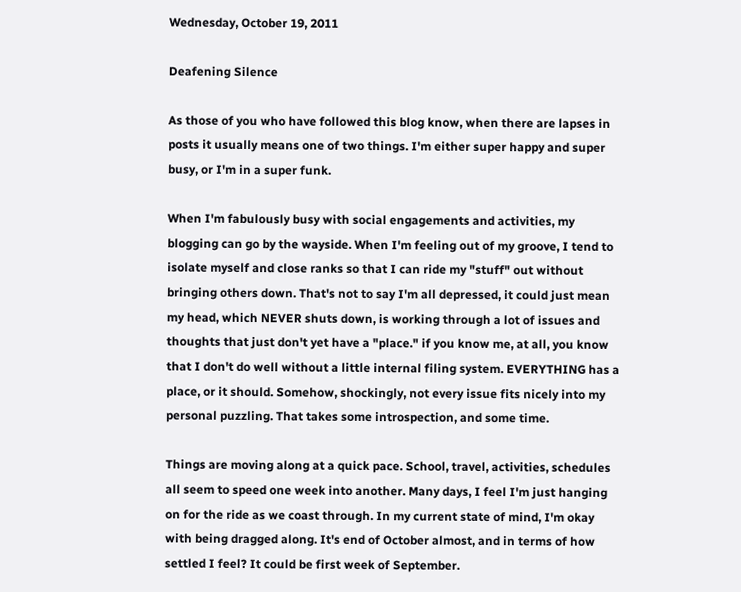Wednesday, October 19, 2011

Deafening Silence

As those of you who have followed this blog know, when there are lapses in posts it usually means one of two things. I'm either super happy and super busy, or I'm in a super funk.

When I'm fabulously busy with social engagements and activities, my blogging can go by the wayside. When I'm feeling out of my groove, I tend to isolate myself and close ranks so that I can ride my "stuff" out without bringing others down. That's not to say I'm all depressed, it could just mean my head, which NEVER shuts down, is working through a lot of issues and thoughts that just don't yet have a "place." if you know me, at all, you know that I don't do well without a little internal filing system. EVERYTHING has a place, or it should. Somehow, shockingly, not every issue fits nicely into my personal puzzling. That takes some introspection, and some time.

Things are moving along at a quick pace. School, travel, activities, schedules all seem to speed one week into another. Many days, I feel I'm just hanging on for the ride as we coast through. In my current state of mind, I'm okay with being dragged along. It's end of October almost, and in terms of how settled I feel? It could be first week of September.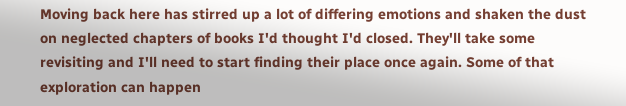Moving back here has stirred up a lot of differing emotions and shaken the dust on neglected chapters of books I'd thought I'd closed. They'll take some revisiting and I'll need to start finding their place once again. Some of that exploration can happen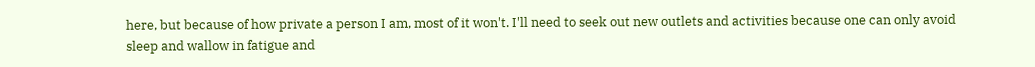here, but because of how private a person I am, most of it won't. I'll need to seek out new outlets and activities because one can only avoid sleep and wallow in fatigue and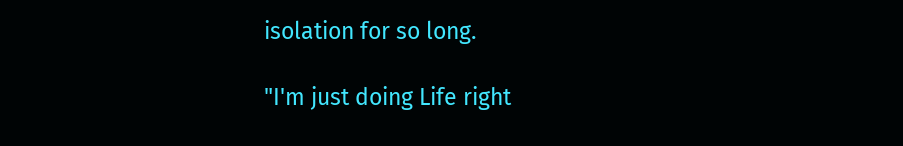isolation for so long.

"I'm just doing Life right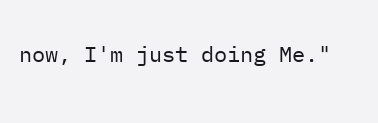now, I'm just doing Me."